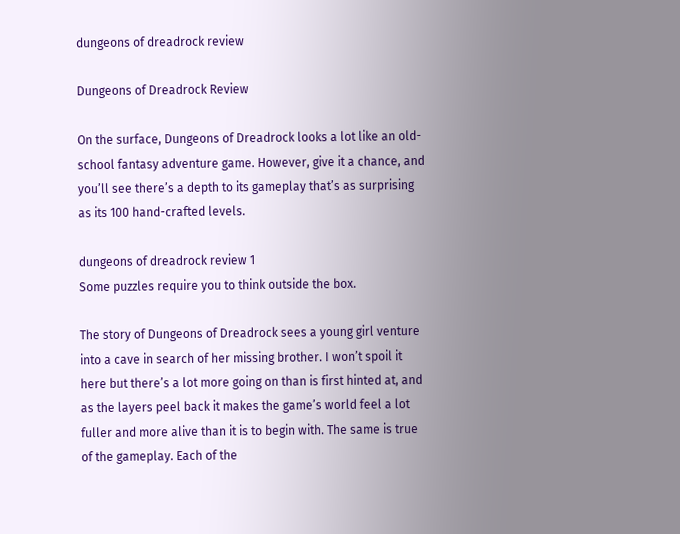dungeons of dreadrock review

Dungeons of Dreadrock Review

On the surface, Dungeons of Dreadrock looks a lot like an old-school fantasy adventure game. However, give it a chance, and you’ll see there’s a depth to its gameplay that’s as surprising as its 100 hand-crafted levels.

dungeons of dreadrock review 1
Some puzzles require you to think outside the box.

The story of Dungeons of Dreadrock sees a young girl venture into a cave in search of her missing brother. I won’t spoil it here but there’s a lot more going on than is first hinted at, and as the layers peel back it makes the game’s world feel a lot fuller and more alive than it is to begin with. The same is true of the gameplay. Each of the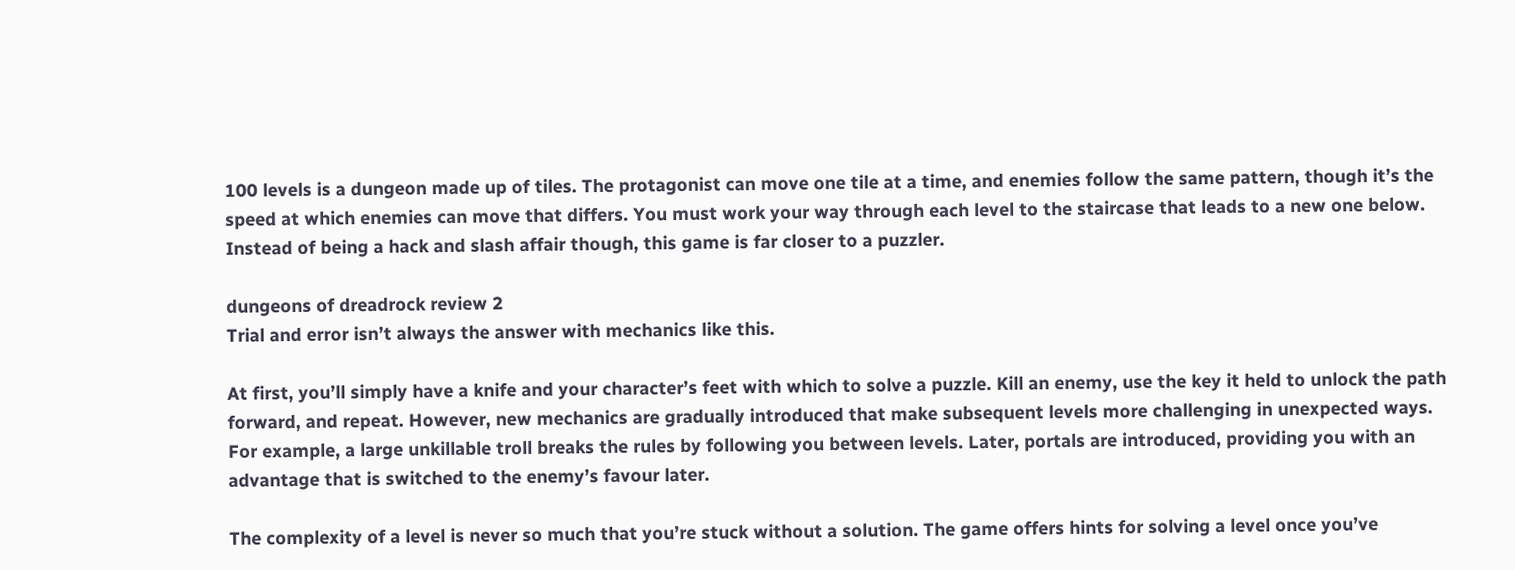100 levels is a dungeon made up of tiles. The protagonist can move one tile at a time, and enemies follow the same pattern, though it’s the speed at which enemies can move that differs. You must work your way through each level to the staircase that leads to a new one below. Instead of being a hack and slash affair though, this game is far closer to a puzzler.

dungeons of dreadrock review 2
Trial and error isn’t always the answer with mechanics like this.

At first, you’ll simply have a knife and your character’s feet with which to solve a puzzle. Kill an enemy, use the key it held to unlock the path forward, and repeat. However, new mechanics are gradually introduced that make subsequent levels more challenging in unexpected ways. For example, a large unkillable troll breaks the rules by following you between levels. Later, portals are introduced, providing you with an advantage that is switched to the enemy’s favour later.

The complexity of a level is never so much that you’re stuck without a solution. The game offers hints for solving a level once you’ve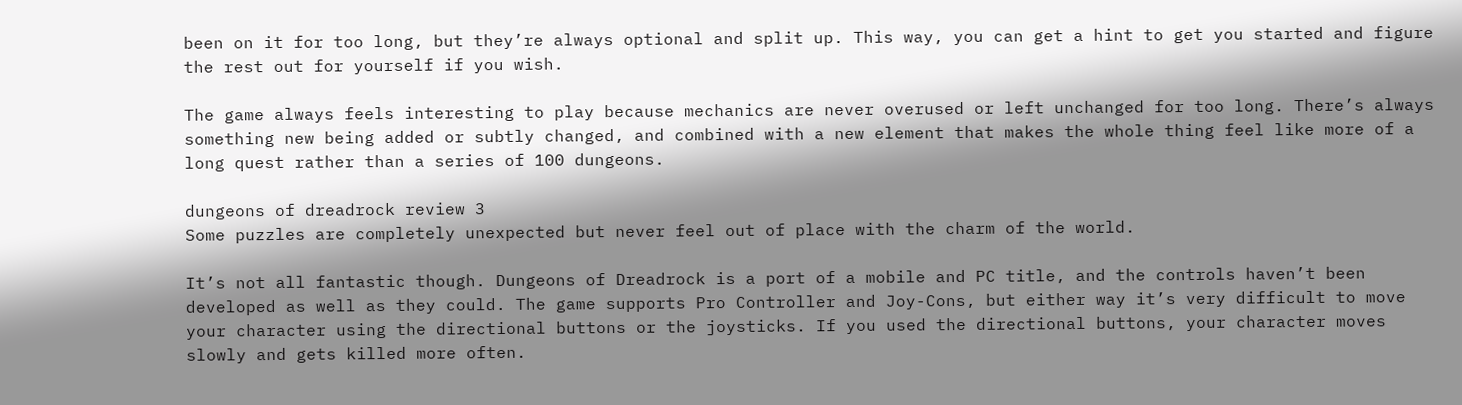been on it for too long, but they’re always optional and split up. This way, you can get a hint to get you started and figure the rest out for yourself if you wish.

The game always feels interesting to play because mechanics are never overused or left unchanged for too long. There’s always something new being added or subtly changed, and combined with a new element that makes the whole thing feel like more of a long quest rather than a series of 100 dungeons.

dungeons of dreadrock review 3
Some puzzles are completely unexpected but never feel out of place with the charm of the world.

It’s not all fantastic though. Dungeons of Dreadrock is a port of a mobile and PC title, and the controls haven’t been developed as well as they could. The game supports Pro Controller and Joy-Cons, but either way it’s very difficult to move your character using the directional buttons or the joysticks. If you used the directional buttons, your character moves slowly and gets killed more often.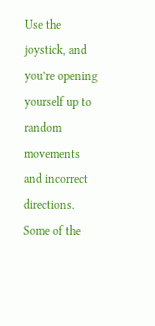Use the joystick, and you’re opening yourself up to random movements and incorrect directions. Some of the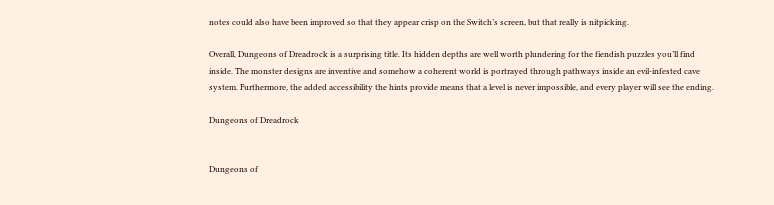notes could also have been improved so that they appear crisp on the Switch’s screen, but that really is nitpicking.

Overall, Dungeons of Dreadrock is a surprising title. Its hidden depths are well worth plundering for the fiendish puzzles you’ll find inside. The monster designs are inventive and somehow a coherent world is portrayed through pathways inside an evil-infested cave system. Furthermore, the added accessibility the hints provide means that a level is never impossible, and every player will see the ending.

Dungeons of Dreadrock


Dungeons of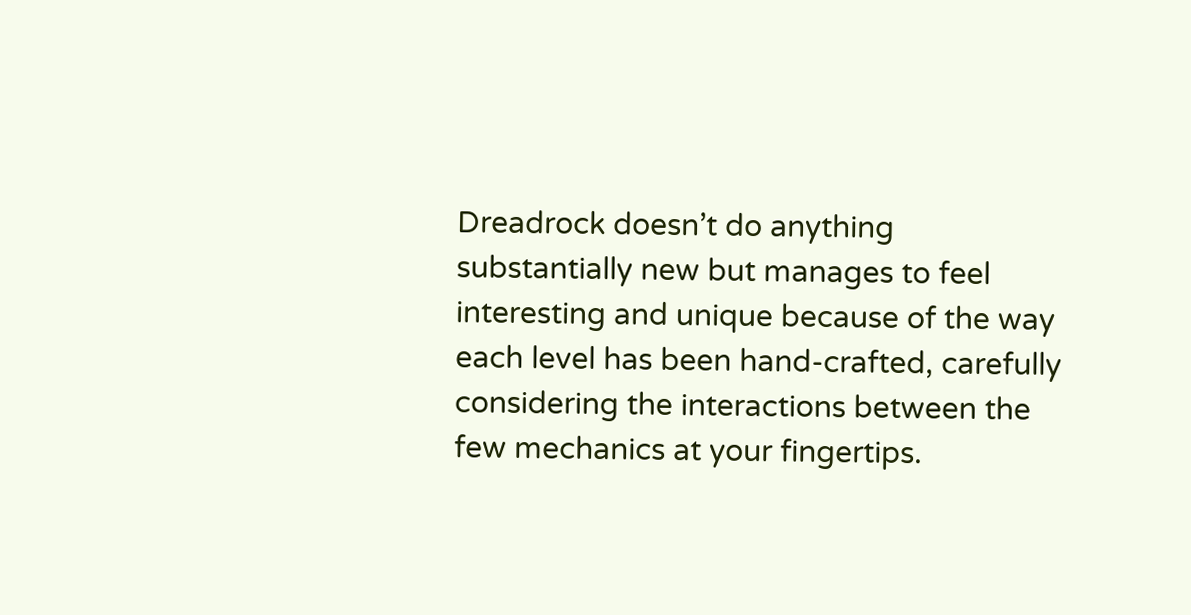Dreadrock doesn’t do anything substantially new but manages to feel interesting and unique because of the way each level has been hand-crafted, carefully considering the interactions between the few mechanics at your fingertips.